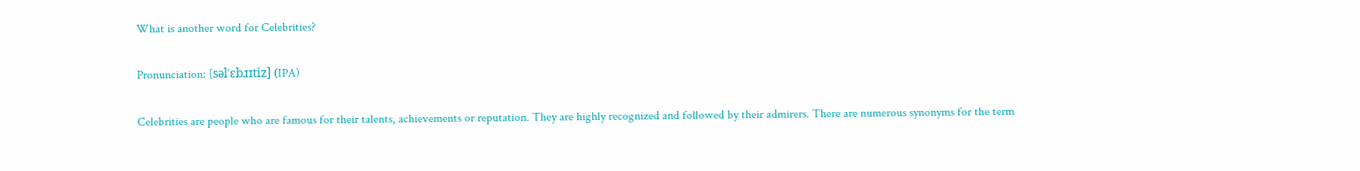What is another word for Celebrities?

Pronunciation: [səlˈɛbɹɪtiz] (IPA)

Celebrities are people who are famous for their talents, achievements or reputation. They are highly recognized and followed by their admirers. There are numerous synonyms for the term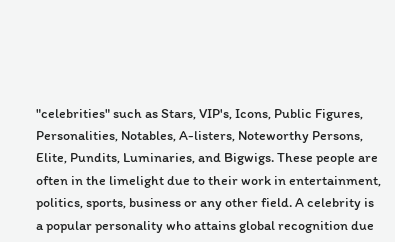"celebrities" such as Stars, VIP's, Icons, Public Figures, Personalities, Notables, A-listers, Noteworthy Persons, Elite, Pundits, Luminaries, and Bigwigs. These people are often in the limelight due to their work in entertainment, politics, sports, business or any other field. A celebrity is a popular personality who attains global recognition due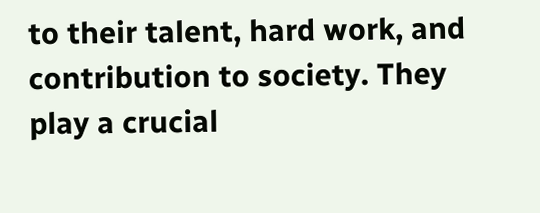to their talent, hard work, and contribution to society. They play a crucial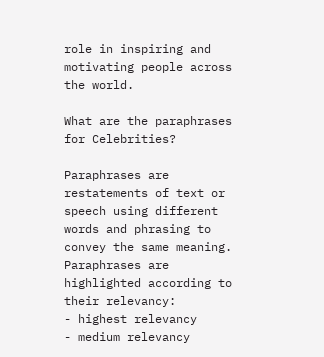role in inspiring and motivating people across the world.

What are the paraphrases for Celebrities?

Paraphrases are restatements of text or speech using different words and phrasing to convey the same meaning.
Paraphrases are highlighted according to their relevancy:
- highest relevancy
- medium relevancy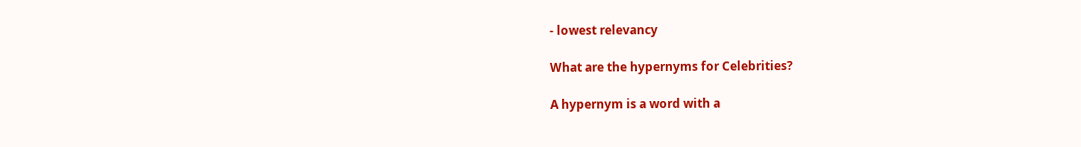- lowest relevancy

What are the hypernyms for Celebrities?

A hypernym is a word with a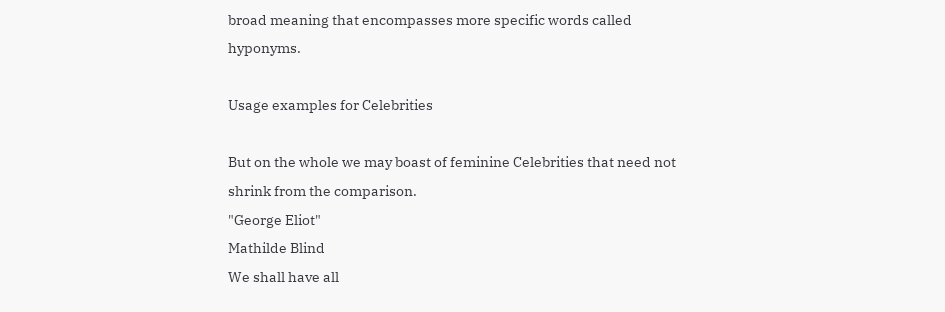broad meaning that encompasses more specific words called hyponyms.

Usage examples for Celebrities

But on the whole we may boast of feminine Celebrities that need not shrink from the comparison.
"George Eliot"
Mathilde Blind
We shall have all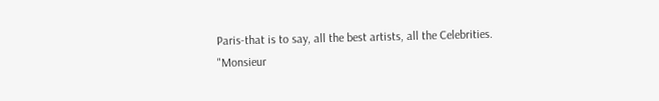Paris-that is to say, all the best artists, all the Celebrities.
"Monsieur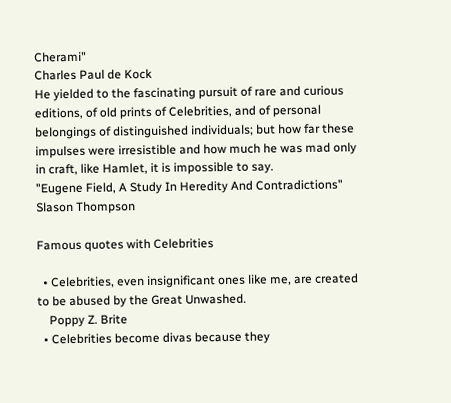Cherami"
Charles Paul de Kock
He yielded to the fascinating pursuit of rare and curious editions, of old prints of Celebrities, and of personal belongings of distinguished individuals; but how far these impulses were irresistible and how much he was mad only in craft, like Hamlet, it is impossible to say.
"Eugene Field, A Study In Heredity And Contradictions"
Slason Thompson

Famous quotes with Celebrities

  • Celebrities, even insignificant ones like me, are created to be abused by the Great Unwashed.
    Poppy Z. Brite
  • Celebrities become divas because they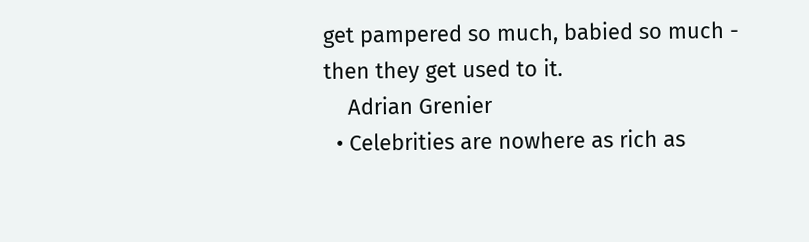get pampered so much, babied so much - then they get used to it.
    Adrian Grenier
  • Celebrities are nowhere as rich as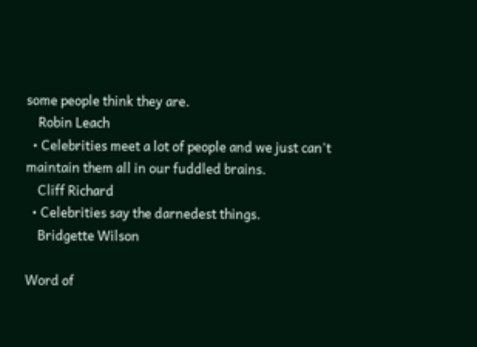some people think they are.
    Robin Leach
  • Celebrities meet a lot of people and we just can't maintain them all in our fuddled brains.
    Cliff Richard
  • Celebrities say the darnedest things.
    Bridgette Wilson

Word of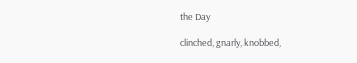the Day

clinched, gnarly, knobbed,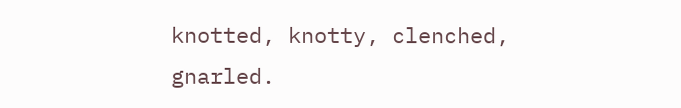knotted, knotty, clenched, gnarled.